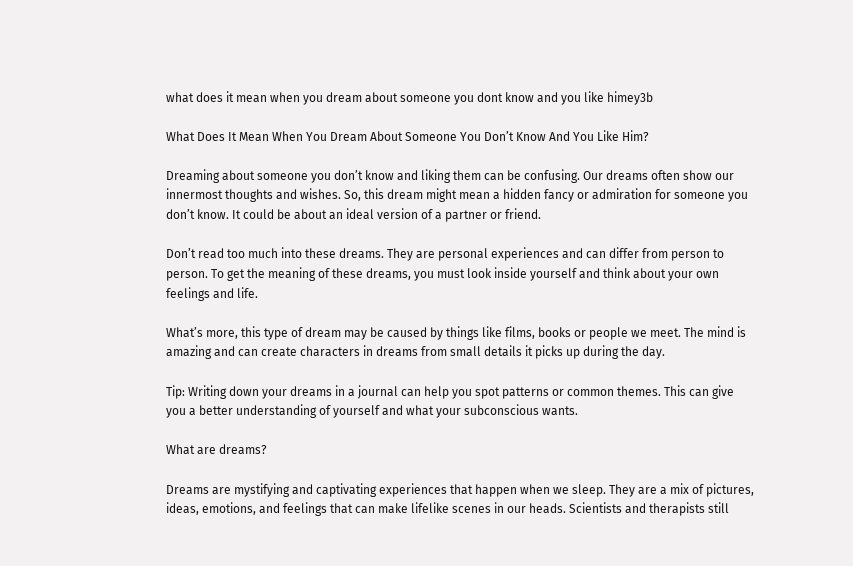what does it mean when you dream about someone you dont know and you like himey3b

What Does It Mean When You Dream About Someone You Don’t Know And You Like Him?

Dreaming about someone you don’t know and liking them can be confusing. Our dreams often show our innermost thoughts and wishes. So, this dream might mean a hidden fancy or admiration for someone you don’t know. It could be about an ideal version of a partner or friend.

Don’t read too much into these dreams. They are personal experiences and can differ from person to person. To get the meaning of these dreams, you must look inside yourself and think about your own feelings and life.

What’s more, this type of dream may be caused by things like films, books or people we meet. The mind is amazing and can create characters in dreams from small details it picks up during the day.

Tip: Writing down your dreams in a journal can help you spot patterns or common themes. This can give you a better understanding of yourself and what your subconscious wants.

What are dreams?

Dreams are mystifying and captivating experiences that happen when we sleep. They are a mix of pictures, ideas, emotions, and feelings that can make lifelike scenes in our heads. Scientists and therapists still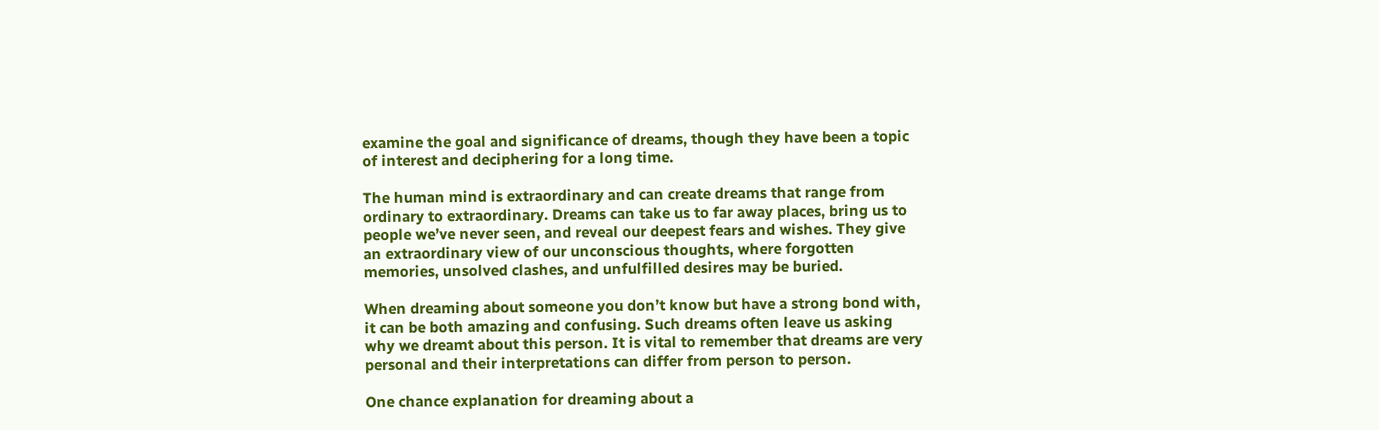examine the goal and significance of dreams, though they have been a topic of interest and deciphering for a long time.

The human mind is extraordinary and can create dreams that range from ordinary to extraordinary. Dreams can take us to far away places, bring us to people we’ve never seen, and reveal our deepest fears and wishes. They give an extraordinary view of our unconscious thoughts, where forgotten memories, unsolved clashes, and unfulfilled desires may be buried.

When dreaming about someone you don’t know but have a strong bond with, it can be both amazing and confusing. Such dreams often leave us asking why we dreamt about this person. It is vital to remember that dreams are very personal and their interpretations can differ from person to person.

One chance explanation for dreaming about a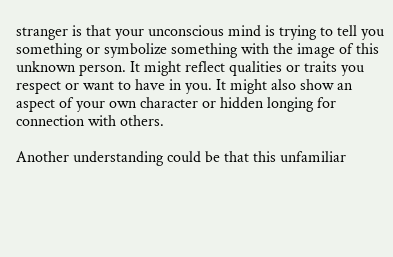stranger is that your unconscious mind is trying to tell you something or symbolize something with the image of this unknown person. It might reflect qualities or traits you respect or want to have in you. It might also show an aspect of your own character or hidden longing for connection with others.

Another understanding could be that this unfamiliar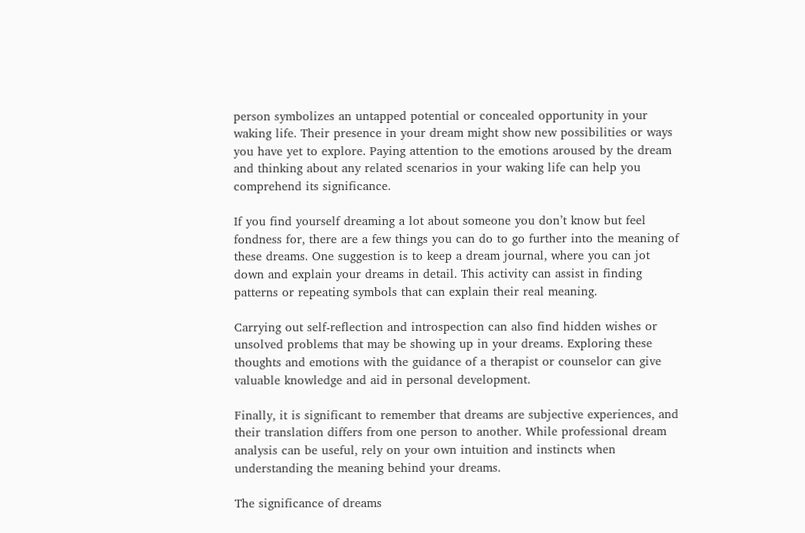person symbolizes an untapped potential or concealed opportunity in your waking life. Their presence in your dream might show new possibilities or ways you have yet to explore. Paying attention to the emotions aroused by the dream and thinking about any related scenarios in your waking life can help you comprehend its significance.

If you find yourself dreaming a lot about someone you don’t know but feel fondness for, there are a few things you can do to go further into the meaning of these dreams. One suggestion is to keep a dream journal, where you can jot down and explain your dreams in detail. This activity can assist in finding patterns or repeating symbols that can explain their real meaning.

Carrying out self-reflection and introspection can also find hidden wishes or unsolved problems that may be showing up in your dreams. Exploring these thoughts and emotions with the guidance of a therapist or counselor can give valuable knowledge and aid in personal development.

Finally, it is significant to remember that dreams are subjective experiences, and their translation differs from one person to another. While professional dream analysis can be useful, rely on your own intuition and instincts when understanding the meaning behind your dreams.

The significance of dreams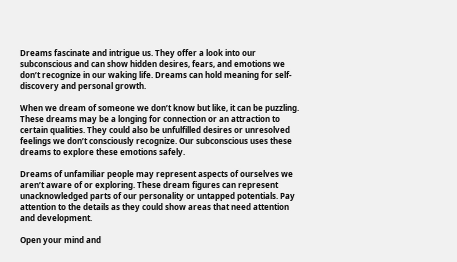Dreams fascinate and intrigue us. They offer a look into our subconscious and can show hidden desires, fears, and emotions we don’t recognize in our waking life. Dreams can hold meaning for self-discovery and personal growth.

When we dream of someone we don’t know but like, it can be puzzling. These dreams may be a longing for connection or an attraction to certain qualities. They could also be unfulfilled desires or unresolved feelings we don’t consciously recognize. Our subconscious uses these dreams to explore these emotions safely.

Dreams of unfamiliar people may represent aspects of ourselves we aren’t aware of or exploring. These dream figures can represent unacknowledged parts of our personality or untapped potentials. Pay attention to the details as they could show areas that need attention and development.

Open your mind and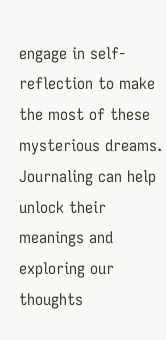engage in self-reflection to make the most of these mysterious dreams. Journaling can help unlock their meanings and exploring our thoughts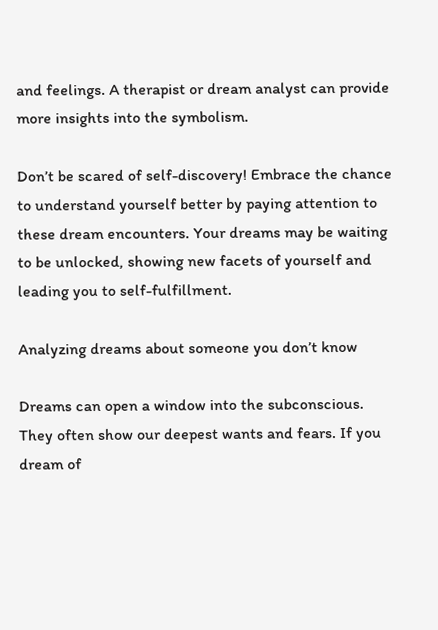and feelings. A therapist or dream analyst can provide more insights into the symbolism.

Don’t be scared of self-discovery! Embrace the chance to understand yourself better by paying attention to these dream encounters. Your dreams may be waiting to be unlocked, showing new facets of yourself and leading you to self-fulfillment.

Analyzing dreams about someone you don’t know

Dreams can open a window into the subconscious. They often show our deepest wants and fears. If you dream of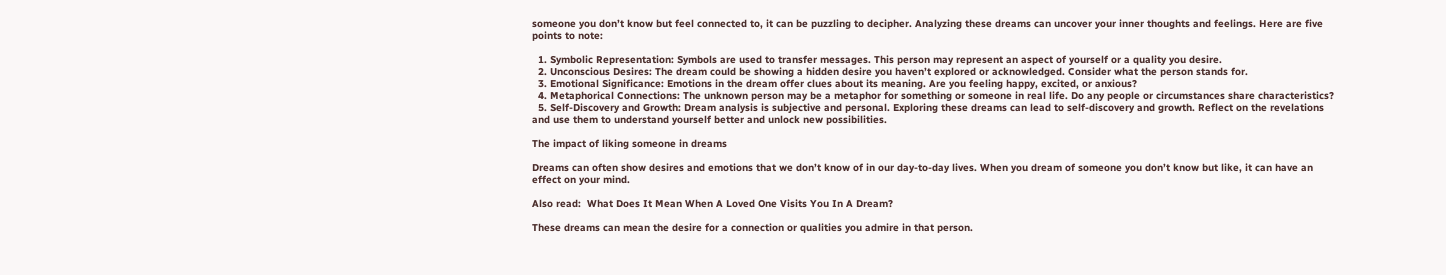someone you don’t know but feel connected to, it can be puzzling to decipher. Analyzing these dreams can uncover your inner thoughts and feelings. Here are five points to note:

  1. Symbolic Representation: Symbols are used to transfer messages. This person may represent an aspect of yourself or a quality you desire.
  2. Unconscious Desires: The dream could be showing a hidden desire you haven’t explored or acknowledged. Consider what the person stands for.
  3. Emotional Significance: Emotions in the dream offer clues about its meaning. Are you feeling happy, excited, or anxious?
  4. Metaphorical Connections: The unknown person may be a metaphor for something or someone in real life. Do any people or circumstances share characteristics?
  5. Self-Discovery and Growth: Dream analysis is subjective and personal. Exploring these dreams can lead to self-discovery and growth. Reflect on the revelations and use them to understand yourself better and unlock new possibilities.

The impact of liking someone in dreams

Dreams can often show desires and emotions that we don’t know of in our day-to-day lives. When you dream of someone you don’t know but like, it can have an effect on your mind.

Also read:  What Does It Mean When A Loved One Visits You In A Dream?

These dreams can mean the desire for a connection or qualities you admire in that person.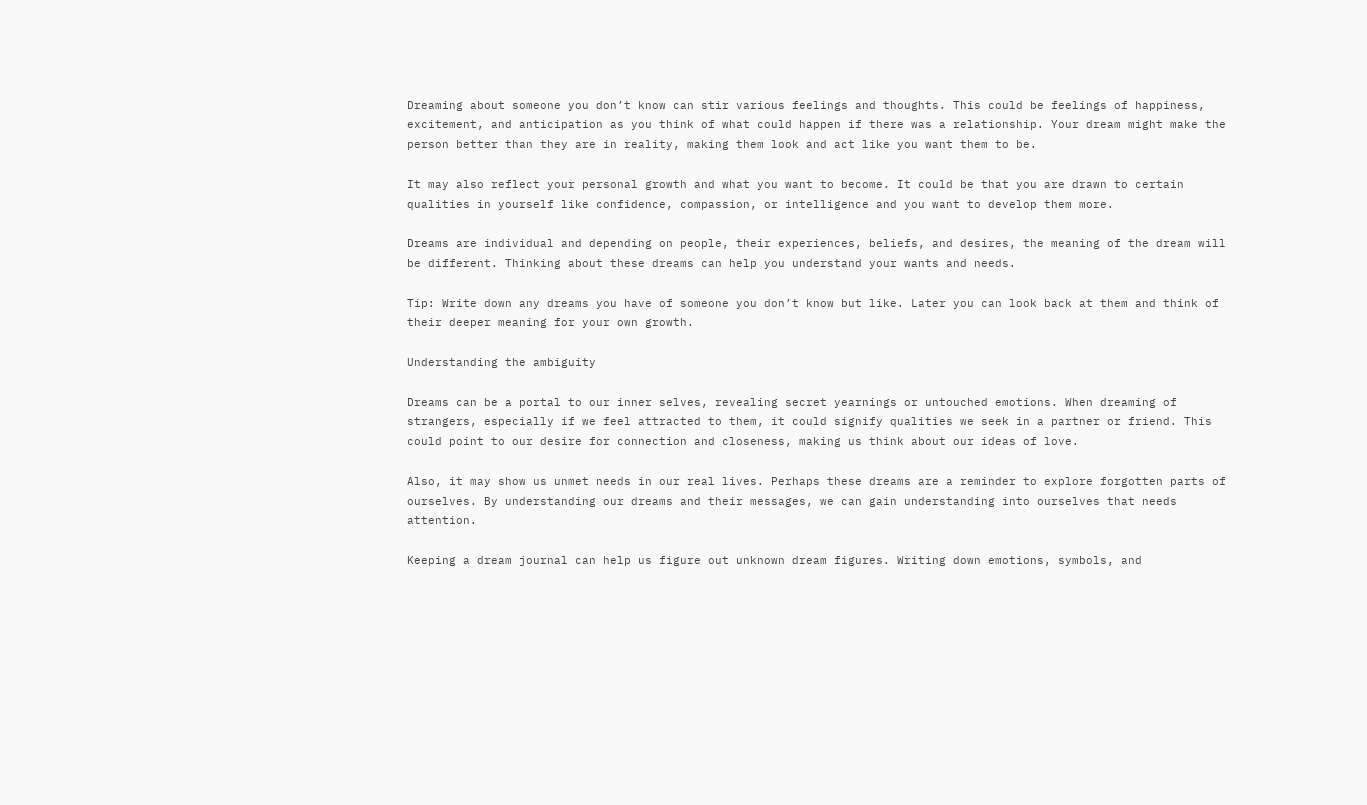Dreaming about someone you don’t know can stir various feelings and thoughts. This could be feelings of happiness, excitement, and anticipation as you think of what could happen if there was a relationship. Your dream might make the person better than they are in reality, making them look and act like you want them to be.

It may also reflect your personal growth and what you want to become. It could be that you are drawn to certain qualities in yourself like confidence, compassion, or intelligence and you want to develop them more.

Dreams are individual and depending on people, their experiences, beliefs, and desires, the meaning of the dream will be different. Thinking about these dreams can help you understand your wants and needs.

Tip: Write down any dreams you have of someone you don’t know but like. Later you can look back at them and think of their deeper meaning for your own growth.

Understanding the ambiguity

Dreams can be a portal to our inner selves, revealing secret yearnings or untouched emotions. When dreaming of strangers, especially if we feel attracted to them, it could signify qualities we seek in a partner or friend. This could point to our desire for connection and closeness, making us think about our ideas of love.

Also, it may show us unmet needs in our real lives. Perhaps these dreams are a reminder to explore forgotten parts of ourselves. By understanding our dreams and their messages, we can gain understanding into ourselves that needs attention.

Keeping a dream journal can help us figure out unknown dream figures. Writing down emotions, symbols, and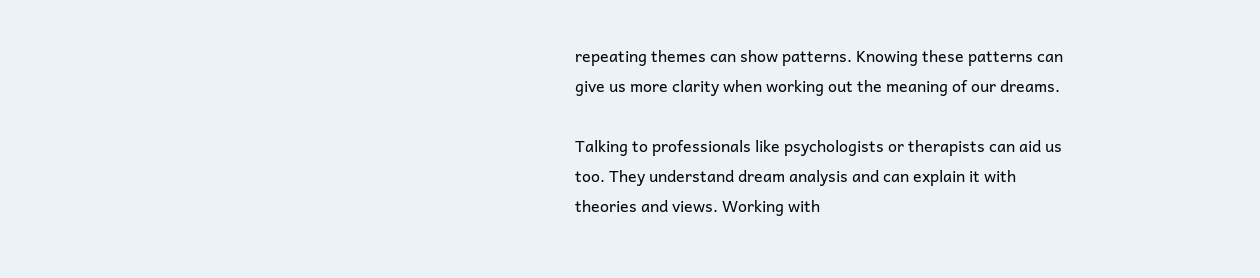repeating themes can show patterns. Knowing these patterns can give us more clarity when working out the meaning of our dreams.

Talking to professionals like psychologists or therapists can aid us too. They understand dream analysis and can explain it with theories and views. Working with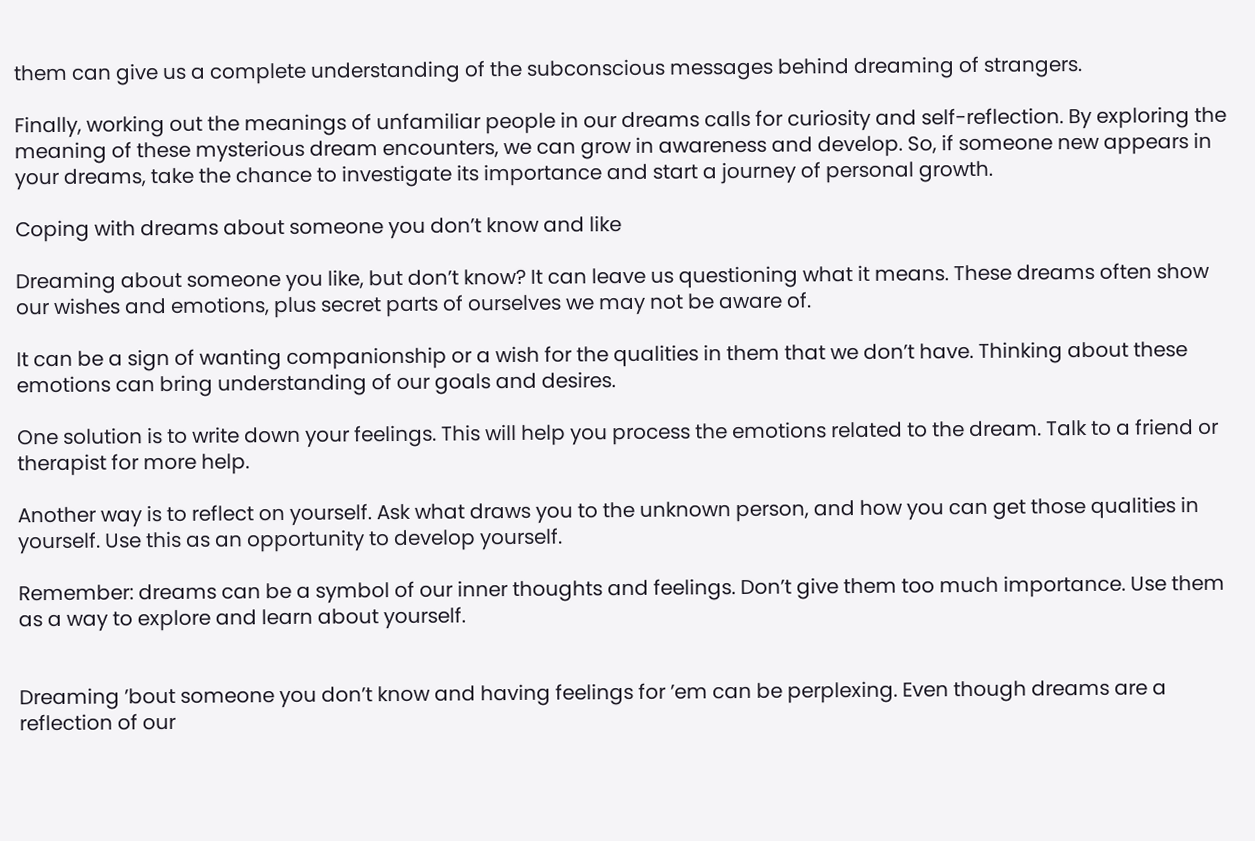them can give us a complete understanding of the subconscious messages behind dreaming of strangers.

Finally, working out the meanings of unfamiliar people in our dreams calls for curiosity and self-reflection. By exploring the meaning of these mysterious dream encounters, we can grow in awareness and develop. So, if someone new appears in your dreams, take the chance to investigate its importance and start a journey of personal growth.

Coping with dreams about someone you don’t know and like

Dreaming about someone you like, but don’t know? It can leave us questioning what it means. These dreams often show our wishes and emotions, plus secret parts of ourselves we may not be aware of.

It can be a sign of wanting companionship or a wish for the qualities in them that we don’t have. Thinking about these emotions can bring understanding of our goals and desires.

One solution is to write down your feelings. This will help you process the emotions related to the dream. Talk to a friend or therapist for more help.

Another way is to reflect on yourself. Ask what draws you to the unknown person, and how you can get those qualities in yourself. Use this as an opportunity to develop yourself.

Remember: dreams can be a symbol of our inner thoughts and feelings. Don’t give them too much importance. Use them as a way to explore and learn about yourself.


Dreaming ’bout someone you don’t know and having feelings for ’em can be perplexing. Even though dreams are a reflection of our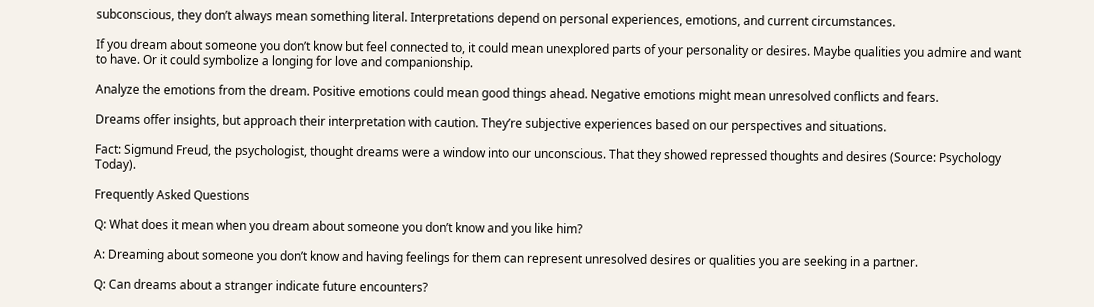subconscious, they don’t always mean something literal. Interpretations depend on personal experiences, emotions, and current circumstances.

If you dream about someone you don’t know but feel connected to, it could mean unexplored parts of your personality or desires. Maybe qualities you admire and want to have. Or it could symbolize a longing for love and companionship.

Analyze the emotions from the dream. Positive emotions could mean good things ahead. Negative emotions might mean unresolved conflicts and fears.

Dreams offer insights, but approach their interpretation with caution. They’re subjective experiences based on our perspectives and situations.

Fact: Sigmund Freud, the psychologist, thought dreams were a window into our unconscious. That they showed repressed thoughts and desires (Source: Psychology Today).

Frequently Asked Questions

Q: What does it mean when you dream about someone you don’t know and you like him?

A: Dreaming about someone you don’t know and having feelings for them can represent unresolved desires or qualities you are seeking in a partner.

Q: Can dreams about a stranger indicate future encounters?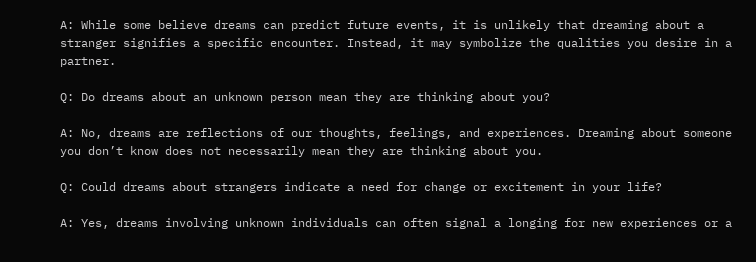A: While some believe dreams can predict future events, it is unlikely that dreaming about a stranger signifies a specific encounter. Instead, it may symbolize the qualities you desire in a partner.

Q: Do dreams about an unknown person mean they are thinking about you?

A: No, dreams are reflections of our thoughts, feelings, and experiences. Dreaming about someone you don’t know does not necessarily mean they are thinking about you.

Q: Could dreams about strangers indicate a need for change or excitement in your life?

A: Yes, dreams involving unknown individuals can often signal a longing for new experiences or a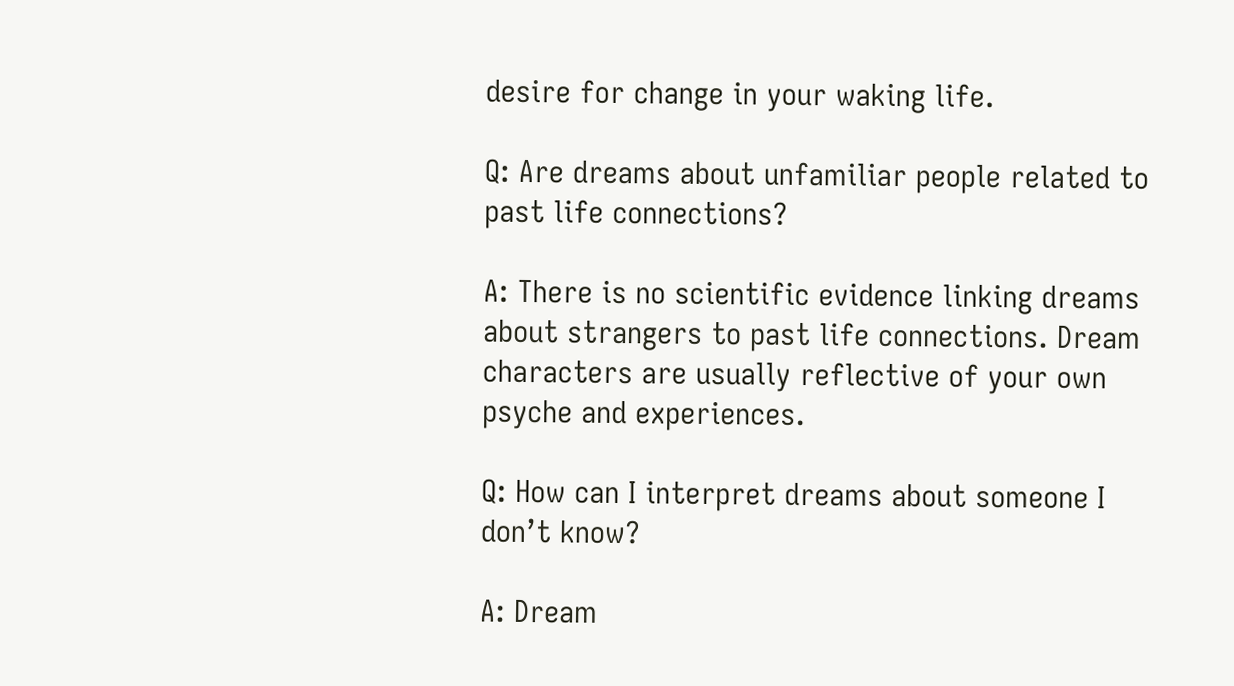desire for change in your waking life.

Q: Are dreams about unfamiliar people related to past life connections?

A: There is no scientific evidence linking dreams about strangers to past life connections. Dream characters are usually reflective of your own psyche and experiences.

Q: How can I interpret dreams about someone I don’t know?

A: Dream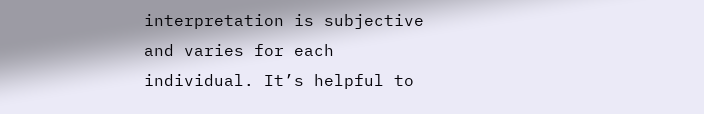interpretation is subjective and varies for each individual. It’s helpful to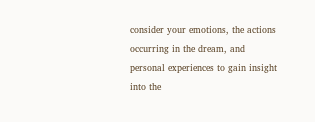consider your emotions, the actions occurring in the dream, and personal experiences to gain insight into the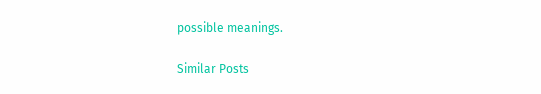possible meanings.

Similar Posts